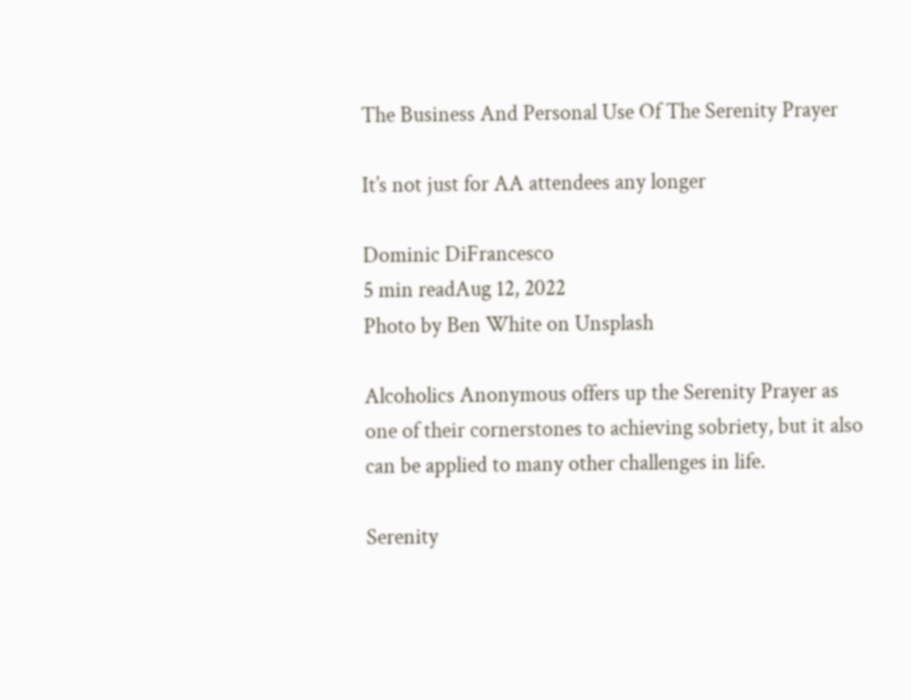The Business And Personal Use Of The Serenity Prayer

It’s not just for AA attendees any longer

Dominic DiFrancesco
5 min readAug 12, 2022
Photo by Ben White on Unsplash

Alcoholics Anonymous offers up the Serenity Prayer as one of their cornerstones to achieving sobriety, but it also can be applied to many other challenges in life.

Serenity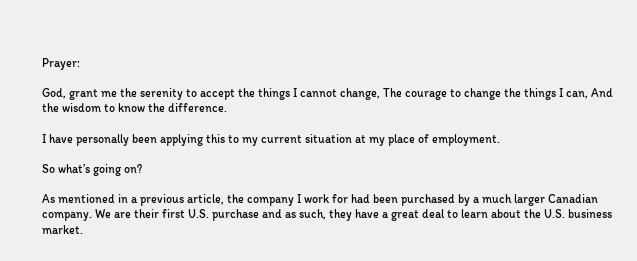Prayer:

God, grant me the serenity to accept the things I cannot change, The courage to change the things I can, And the wisdom to know the difference.

I have personally been applying this to my current situation at my place of employment.

So what’s going on?

As mentioned in a previous article, the company I work for had been purchased by a much larger Canadian company. We are their first U.S. purchase and as such, they have a great deal to learn about the U.S. business market.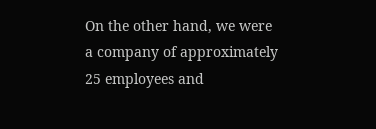On the other hand, we were a company of approximately 25 employees and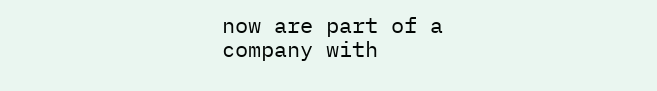now are part of a company with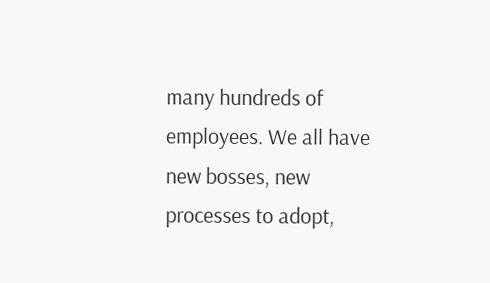many hundreds of employees. We all have new bosses, new processes to adopt,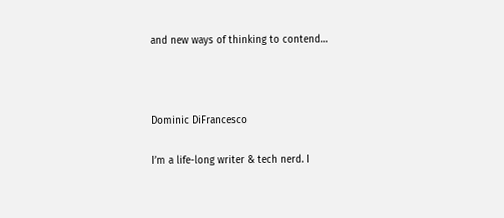and new ways of thinking to contend…



Dominic DiFrancesco

I’m a life-long writer & tech nerd. I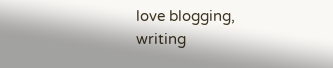love blogging, writing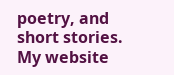poetry, and short stories. My website